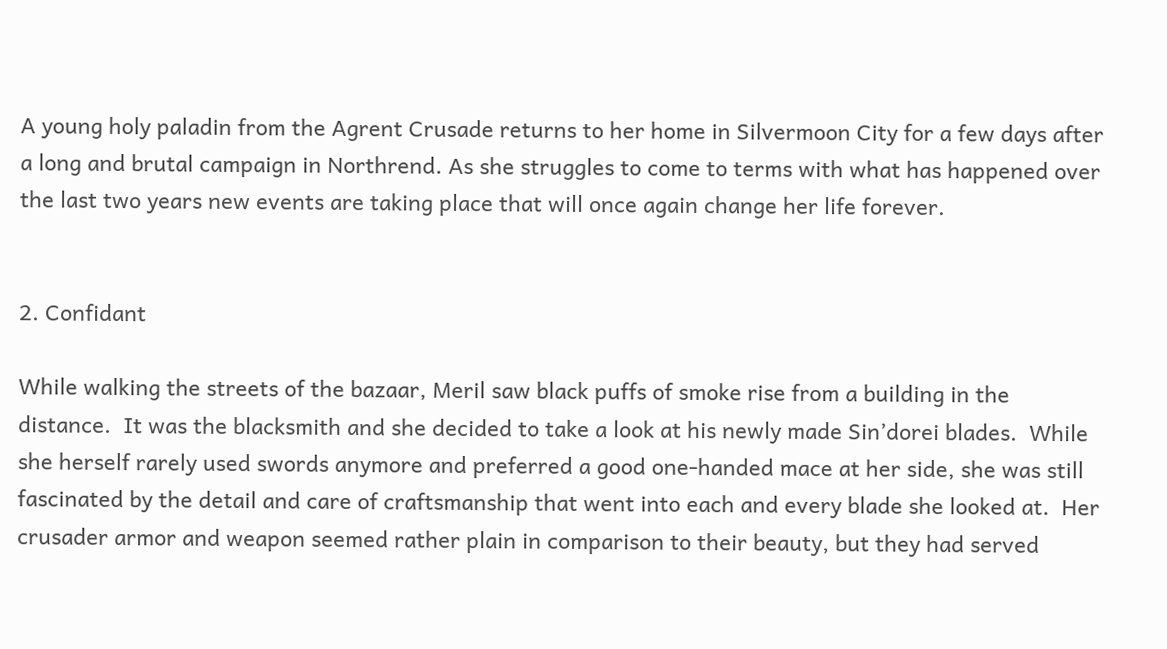A young holy paladin from the Agrent Crusade returns to her home in Silvermoon City for a few days after a long and brutal campaign in Northrend. As she struggles to come to terms with what has happened over the last two years new events are taking place that will once again change her life forever.


2. Confidant

While walking the streets of the bazaar, Meril saw black puffs of smoke rise from a building in the distance.  It was the blacksmith and she decided to take a look at his newly made Sin’dorei blades.  While she herself rarely used swords anymore and preferred a good one-handed mace at her side, she was still fascinated by the detail and care of craftsmanship that went into each and every blade she looked at.  Her crusader armor and weapon seemed rather plain in comparison to their beauty, but they had served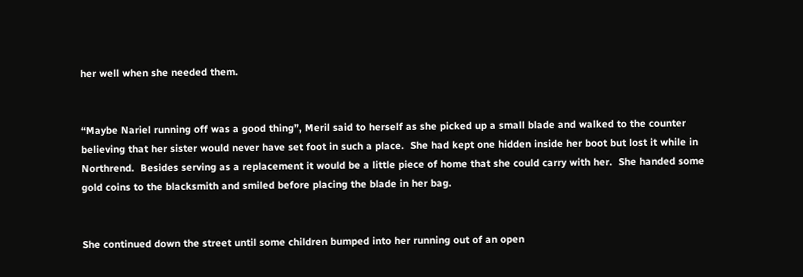her well when she needed them.


“Maybe Nariel running off was a good thing”, Meril said to herself as she picked up a small blade and walked to the counter believing that her sister would never have set foot in such a place.  She had kept one hidden inside her boot but lost it while in Northrend.  Besides serving as a replacement it would be a little piece of home that she could carry with her.  She handed some gold coins to the blacksmith and smiled before placing the blade in her bag.


She continued down the street until some children bumped into her running out of an open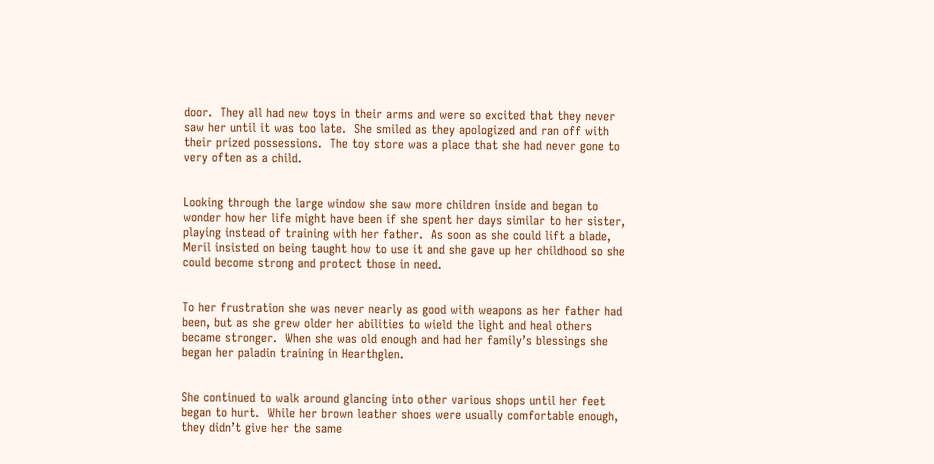door.  They all had new toys in their arms and were so excited that they never saw her until it was too late.  She smiled as they apologized and ran off with their prized possessions.  The toy store was a place that she had never gone to very often as a child.


Looking through the large window she saw more children inside and began to wonder how her life might have been if she spent her days similar to her sister, playing instead of training with her father.  As soon as she could lift a blade, Meril insisted on being taught how to use it and she gave up her childhood so she could become strong and protect those in need.


To her frustration she was never nearly as good with weapons as her father had been, but as she grew older her abilities to wield the light and heal others became stronger.  When she was old enough and had her family’s blessings she began her paladin training in Hearthglen.


She continued to walk around glancing into other various shops until her feet began to hurt.  While her brown leather shoes were usually comfortable enough, they didn’t give her the same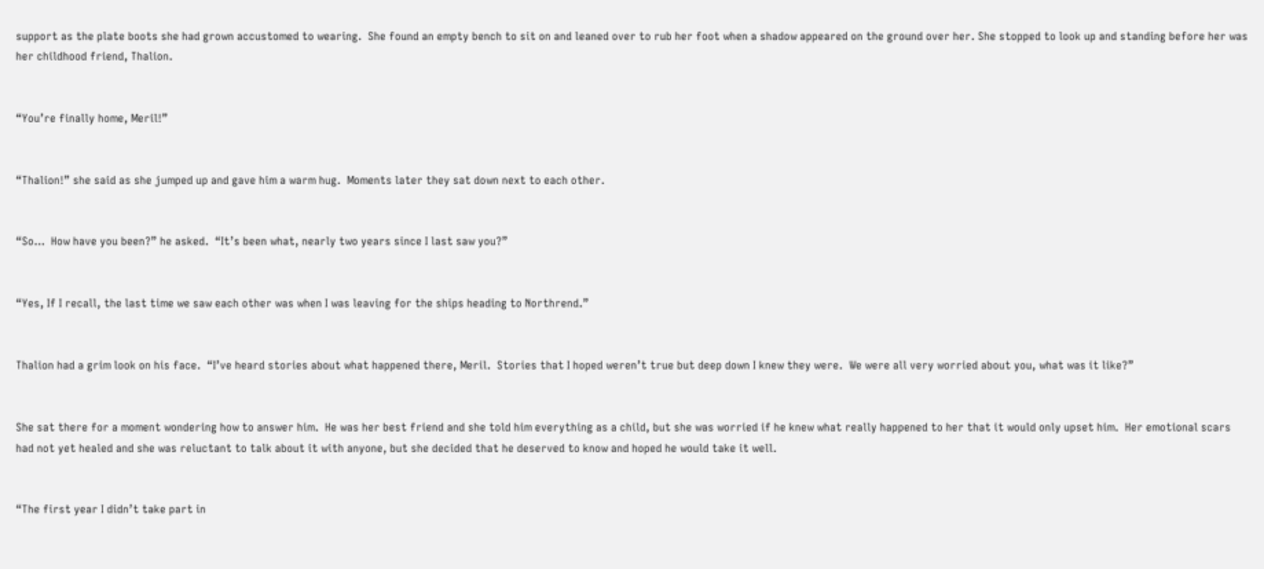support as the plate boots she had grown accustomed to wearing.  She found an empty bench to sit on and leaned over to rub her foot when a shadow appeared on the ground over her. She stopped to look up and standing before her was her childhood friend, Thalion.


“You’re finally home, Meril!”


“Thalion!” she said as she jumped up and gave him a warm hug.  Moments later they sat down next to each other.


“So…  How have you been?” he asked.  “It’s been what, nearly two years since I last saw you?”


“Yes, If I recall, the last time we saw each other was when I was leaving for the ships heading to Northrend.”


Thalion had a grim look on his face.  “I’ve heard stories about what happened there, Meril.  Stories that I hoped weren’t true but deep down I knew they were.  We were all very worried about you, what was it like?”


She sat there for a moment wondering how to answer him.  He was her best friend and she told him everything as a child, but she was worried if he knew what really happened to her that it would only upset him.  Her emotional scars had not yet healed and she was reluctant to talk about it with anyone, but she decided that he deserved to know and hoped he would take it well.


“The first year I didn’t take part in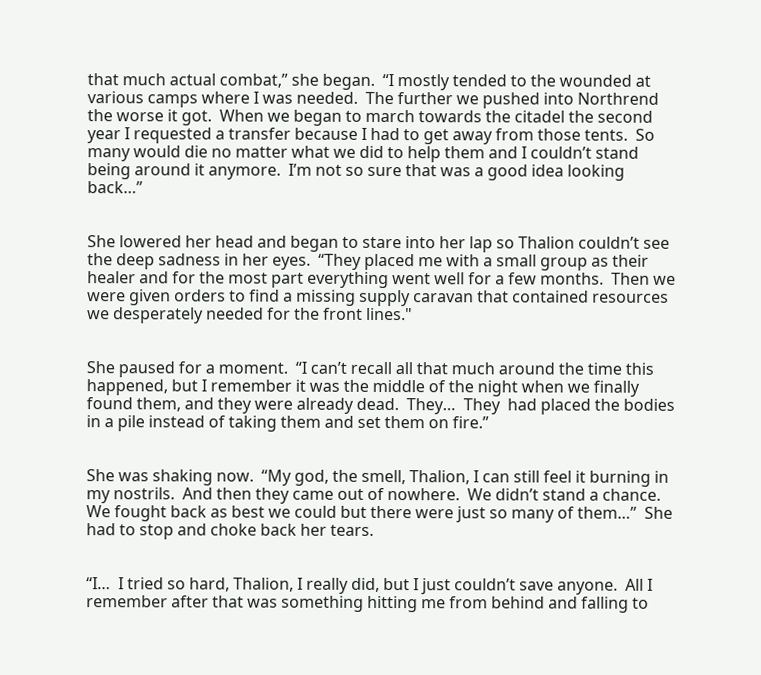that much actual combat,” she began.  “I mostly tended to the wounded at various camps where I was needed.  The further we pushed into Northrend the worse it got.  When we began to march towards the citadel the second year I requested a transfer because I had to get away from those tents.  So many would die no matter what we did to help them and I couldn’t stand being around it anymore.  I’m not so sure that was a good idea looking back…”


She lowered her head and began to stare into her lap so Thalion couldn’t see the deep sadness in her eyes.  “They placed me with a small group as their healer and for the most part everything went well for a few months.  Then we were given orders to find a missing supply caravan that contained resources we desperately needed for the front lines."


She paused for a moment.  “I can’t recall all that much around the time this happened, but I remember it was the middle of the night when we finally found them, and they were already dead.  They…  They  had placed the bodies in a pile instead of taking them and set them on fire.”


She was shaking now.  “My god, the smell, Thalion, I can still feel it burning in my nostrils.  And then they came out of nowhere.  We didn’t stand a chance.  We fought back as best we could but there were just so many of them…”  She had to stop and choke back her tears.


“I…  I tried so hard, Thalion, I really did, but I just couldn’t save anyone.  All I remember after that was something hitting me from behind and falling to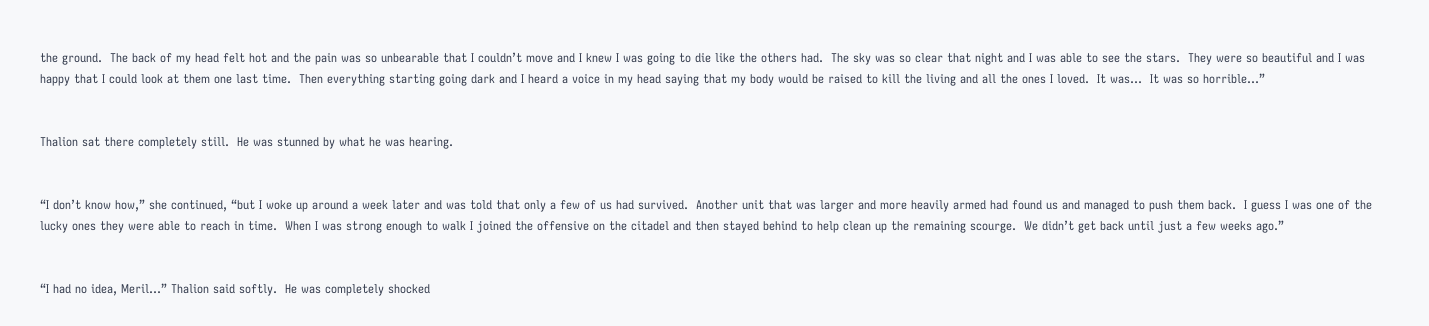the ground.  The back of my head felt hot and the pain was so unbearable that I couldn’t move and I knew I was going to die like the others had.  The sky was so clear that night and I was able to see the stars.  They were so beautiful and I was happy that I could look at them one last time.  Then everything starting going dark and I heard a voice in my head saying that my body would be raised to kill the living and all the ones I loved.  It was…  It was so horrible…”


Thalion sat there completely still.  He was stunned by what he was hearing.


“I don’t know how,” she continued, “but I woke up around a week later and was told that only a few of us had survived.  Another unit that was larger and more heavily armed had found us and managed to push them back.  I guess I was one of the lucky ones they were able to reach in time.  When I was strong enough to walk I joined the offensive on the citadel and then stayed behind to help clean up the remaining scourge.  We didn’t get back until just a few weeks ago.”


“I had no idea, Meril…” Thalion said softly.  He was completely shocked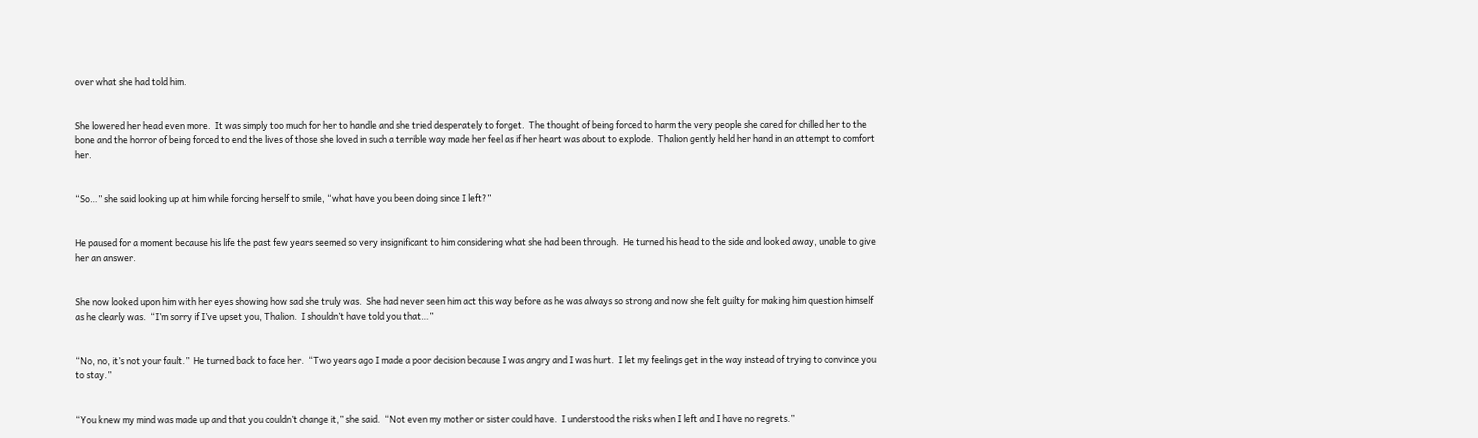over what she had told him.


She lowered her head even more.  It was simply too much for her to handle and she tried desperately to forget.  The thought of being forced to harm the very people she cared for chilled her to the bone and the horror of being forced to end the lives of those she loved in such a terrible way made her feel as if her heart was about to explode.  Thalion gently held her hand in an attempt to comfort her.


“So…” she said looking up at him while forcing herself to smile, “what have you been doing since I left?”


He paused for a moment because his life the past few years seemed so very insignificant to him considering what she had been through.  He turned his head to the side and looked away, unable to give her an answer.


She now looked upon him with her eyes showing how sad she truly was.  She had never seen him act this way before as he was always so strong and now she felt guilty for making him question himself as he clearly was.  “I’m sorry if I’ve upset you, Thalion.  I shouldn’t have told you that…”


“No, no, it’s not your fault.”  He turned back to face her.  “Two years ago I made a poor decision because I was angry and I was hurt.  I let my feelings get in the way instead of trying to convince you to stay.”


“You knew my mind was made up and that you couldn’t change it,” she said.  “Not even my mother or sister could have.  I understood the risks when I left and I have no regrets.”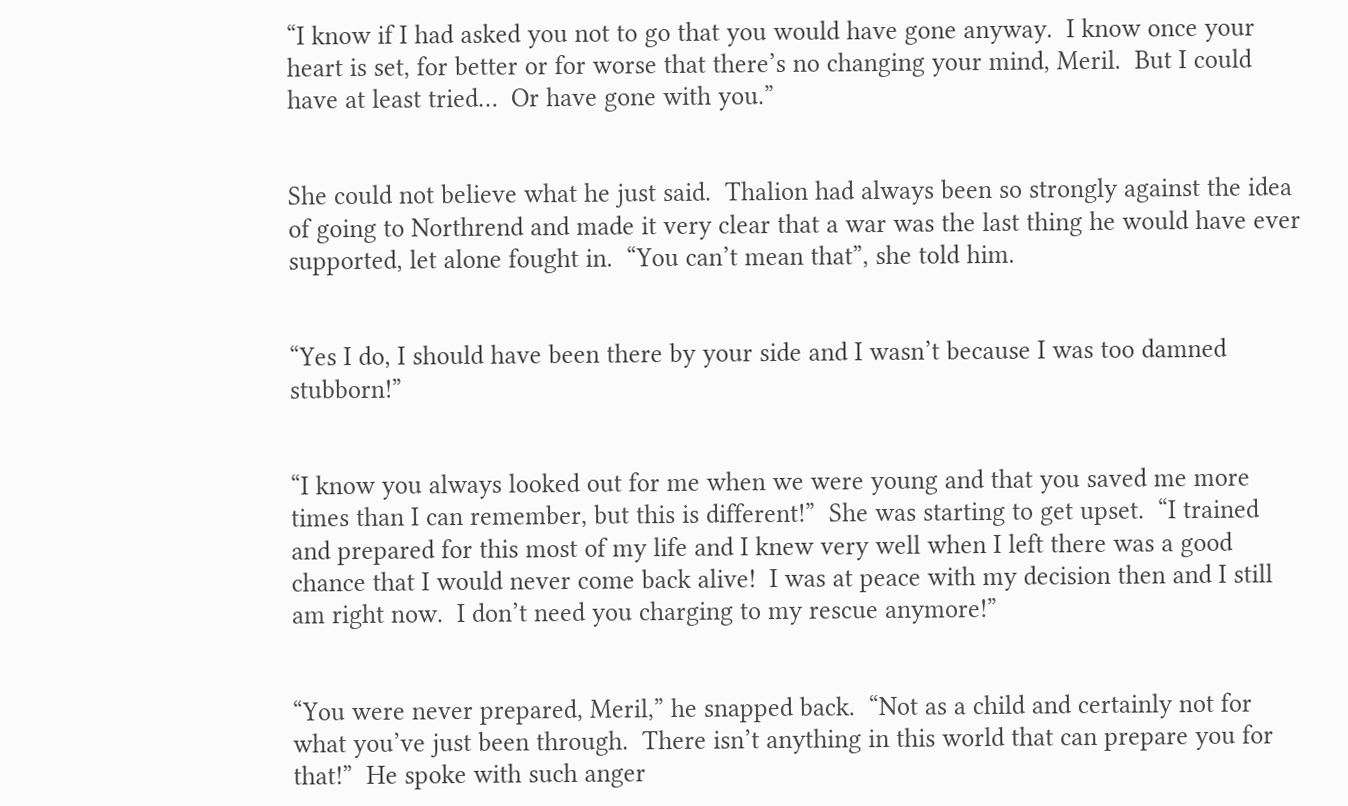“I know if I had asked you not to go that you would have gone anyway.  I know once your heart is set, for better or for worse that there’s no changing your mind, Meril.  But I could have at least tried…  Or have gone with you.”


She could not believe what he just said.  Thalion had always been so strongly against the idea of going to Northrend and made it very clear that a war was the last thing he would have ever supported, let alone fought in.  “You can’t mean that”, she told him.


“Yes I do, I should have been there by your side and I wasn’t because I was too damned stubborn!”


“I know you always looked out for me when we were young and that you saved me more times than I can remember, but this is different!”  She was starting to get upset.  “I trained and prepared for this most of my life and I knew very well when I left there was a good chance that I would never come back alive!  I was at peace with my decision then and I still am right now.  I don’t need you charging to my rescue anymore!”


“You were never prepared, Meril,” he snapped back.  “Not as a child and certainly not for what you’ve just been through.  There isn’t anything in this world that can prepare you for that!”  He spoke with such anger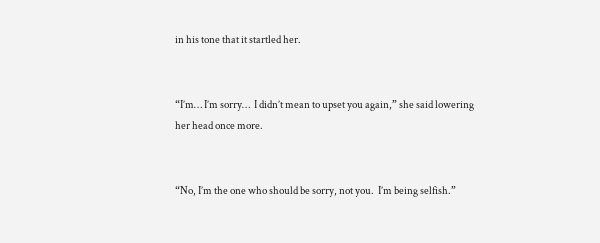in his tone that it startled her.


“I’m… I’m sorry…  I didn’t mean to upset you again,” she said lowering her head once more.


“No, I’m the one who should be sorry, not you.  I’m being selfish.”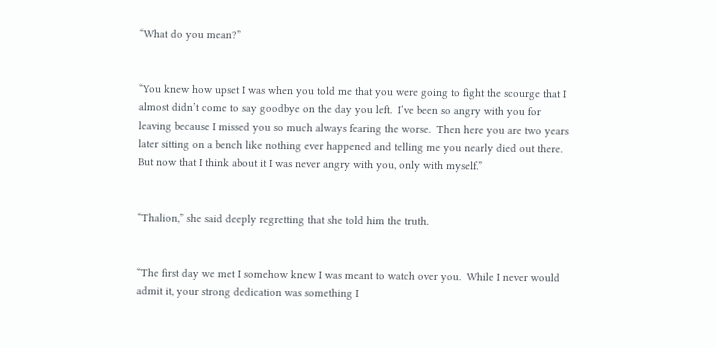“What do you mean?”


“You knew how upset I was when you told me that you were going to fight the scourge that I almost didn’t come to say goodbye on the day you left.  I’ve been so angry with you for leaving because I missed you so much always fearing the worse.  Then here you are two years later sitting on a bench like nothing ever happened and telling me you nearly died out there.  But now that I think about it I was never angry with you, only with myself.”


“Thalion,” she said deeply regretting that she told him the truth.


“The first day we met I somehow knew I was meant to watch over you.  While I never would admit it, your strong dedication was something I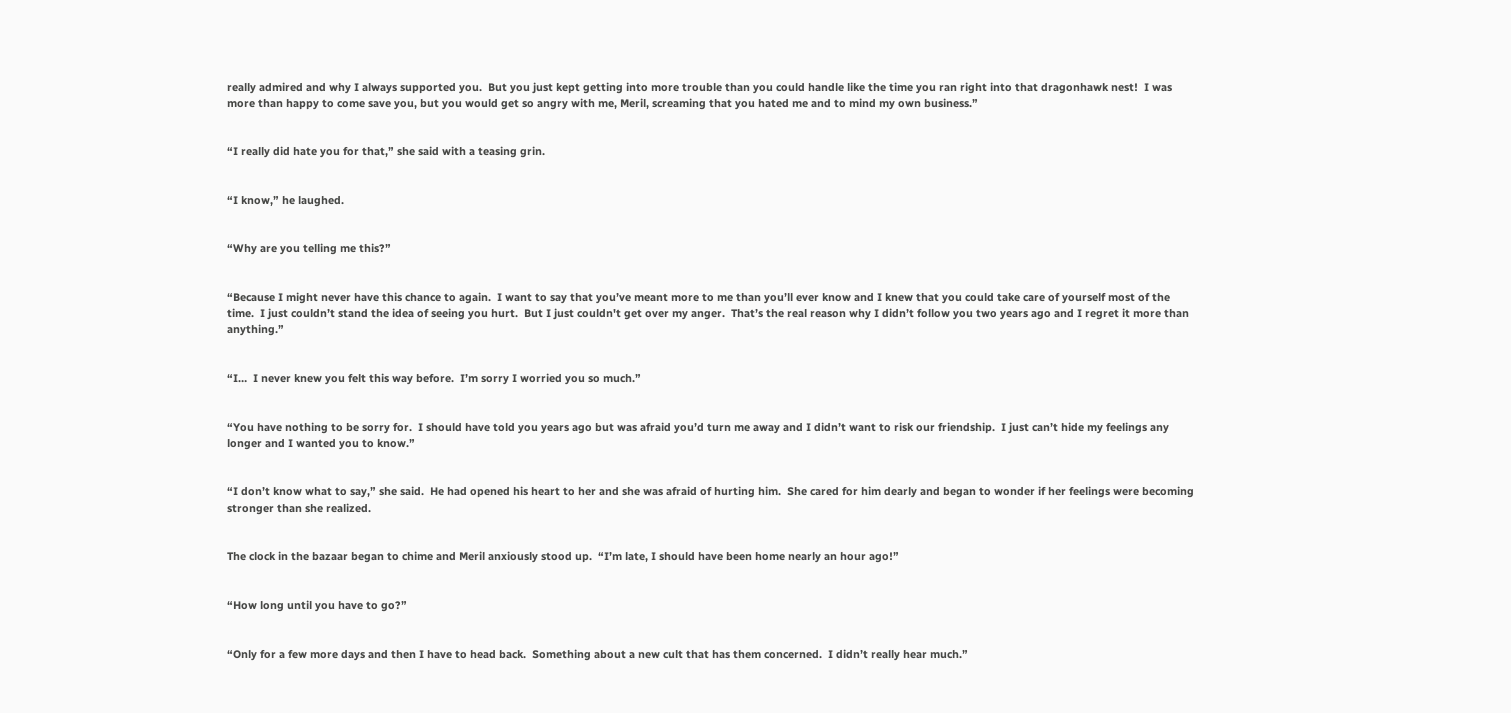really admired and why I always supported you.  But you just kept getting into more trouble than you could handle like the time you ran right into that dragonhawk nest!  I was more than happy to come save you, but you would get so angry with me, Meril, screaming that you hated me and to mind my own business.”


“I really did hate you for that,” she said with a teasing grin.


“I know,” he laughed.


“Why are you telling me this?”


“Because I might never have this chance to again.  I want to say that you’ve meant more to me than you’ll ever know and I knew that you could take care of yourself most of the time.  I just couldn’t stand the idea of seeing you hurt.  But I just couldn't get over my anger.  That’s the real reason why I didn’t follow you two years ago and I regret it more than anything.”


“I…  I never knew you felt this way before.  I’m sorry I worried you so much.”


“You have nothing to be sorry for.  I should have told you years ago but was afraid you’d turn me away and I didn’t want to risk our friendship.  I just can’t hide my feelings any longer and I wanted you to know.”


“I don’t know what to say,” she said.  He had opened his heart to her and she was afraid of hurting him.  She cared for him dearly and began to wonder if her feelings were becoming stronger than she realized.


The clock in the bazaar began to chime and Meril anxiously stood up.  “I’m late, I should have been home nearly an hour ago!”


“How long until you have to go?”


“Only for a few more days and then I have to head back.  Something about a new cult that has them concerned.  I didn’t really hear much.”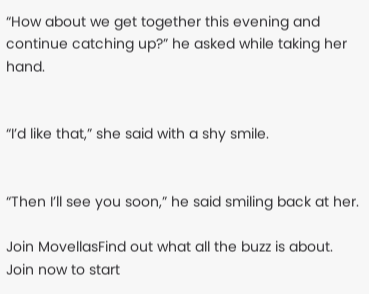“How about we get together this evening and continue catching up?” he asked while taking her hand.


“I’d like that,” she said with a shy smile.


“Then I’ll see you soon,” he said smiling back at her.

Join MovellasFind out what all the buzz is about. Join now to start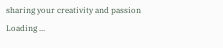sharing your creativity and passion
Loading ...